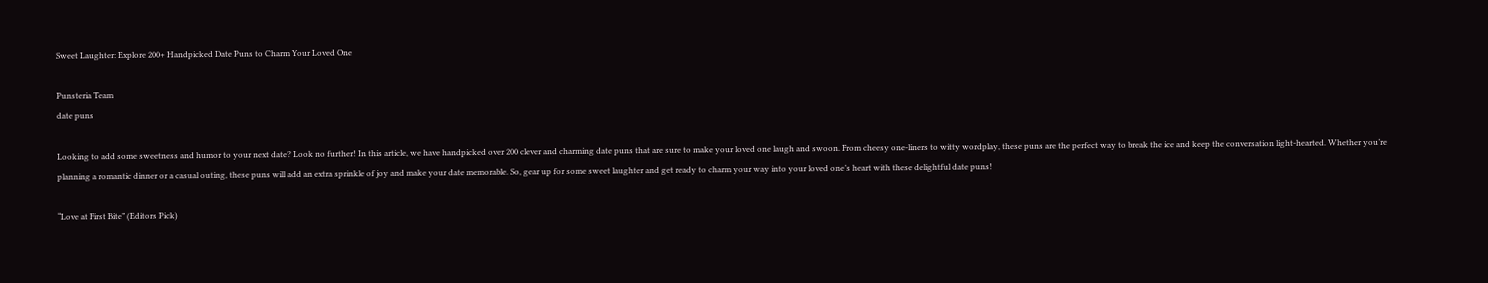Sweet Laughter: Explore 200+ Handpicked Date Puns to Charm Your Loved One

Punsteria Team
date puns

Looking to add some sweetness and humor to your next date? Look no further! In this article, we have handpicked over 200 clever and charming date puns that are sure to make your loved one laugh and swoon. From cheesy one-liners to witty wordplay, these puns are the perfect way to break the ice and keep the conversation light-hearted. Whether you’re planning a romantic dinner or a casual outing, these puns will add an extra sprinkle of joy and make your date memorable. So, gear up for some sweet laughter and get ready to charm your way into your loved one’s heart with these delightful date puns!

“Love at First Bite” (Editors Pick)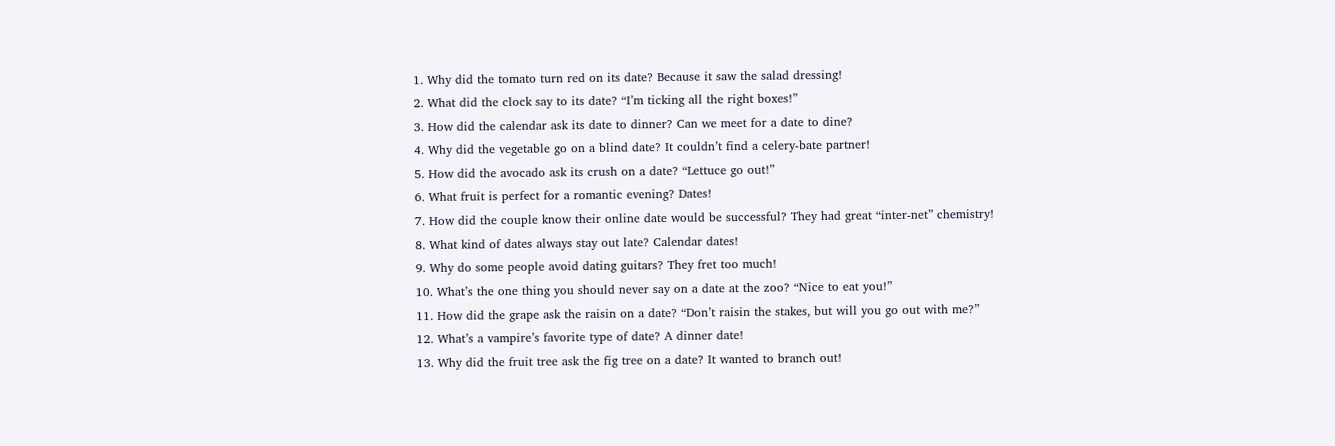1. Why did the tomato turn red on its date? Because it saw the salad dressing!
2. What did the clock say to its date? “I’m ticking all the right boxes!”
3. How did the calendar ask its date to dinner? Can we meet for a date to dine?
4. Why did the vegetable go on a blind date? It couldn’t find a celery-bate partner!
5. How did the avocado ask its crush on a date? “Lettuce go out!”
6. What fruit is perfect for a romantic evening? Dates!
7. How did the couple know their online date would be successful? They had great “inter-net” chemistry!
8. What kind of dates always stay out late? Calendar dates!
9. Why do some people avoid dating guitars? They fret too much!
10. What’s the one thing you should never say on a date at the zoo? “Nice to eat you!”
11. How did the grape ask the raisin on a date? “Don’t raisin the stakes, but will you go out with me?”
12. What’s a vampire’s favorite type of date? A dinner date!
13. Why did the fruit tree ask the fig tree on a date? It wanted to branch out!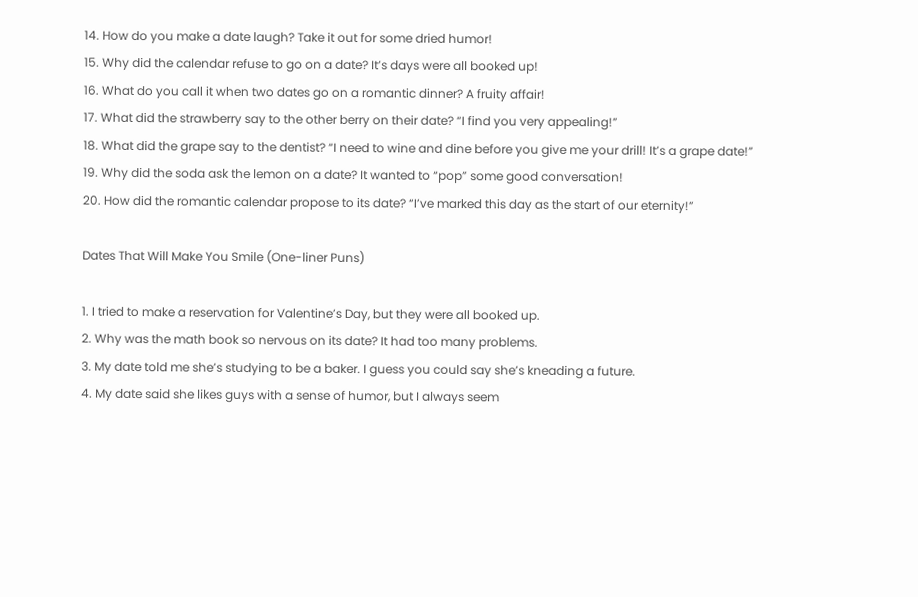14. How do you make a date laugh? Take it out for some dried humor!
15. Why did the calendar refuse to go on a date? It’s days were all booked up!
16. What do you call it when two dates go on a romantic dinner? A fruity affair!
17. What did the strawberry say to the other berry on their date? “I find you very appealing!”
18. What did the grape say to the dentist? “I need to wine and dine before you give me your drill! It’s a grape date!”
19. Why did the soda ask the lemon on a date? It wanted to “pop” some good conversation!
20. How did the romantic calendar propose to its date? “I’ve marked this day as the start of our eternity!”

Dates That Will Make You Smile (One-liner Puns)

1. I tried to make a reservation for Valentine’s Day, but they were all booked up.
2. Why was the math book so nervous on its date? It had too many problems.
3. My date told me she’s studying to be a baker. I guess you could say she’s kneading a future.
4. My date said she likes guys with a sense of humor, but I always seem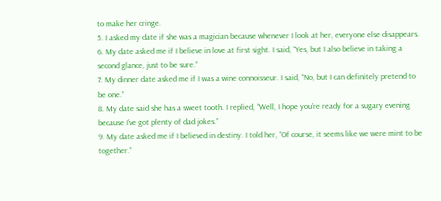to make her cringe.
5. I asked my date if she was a magician because whenever I look at her, everyone else disappears.
6. My date asked me if I believe in love at first sight. I said, “Yes, but I also believe in taking a second glance, just to be sure.”
7. My dinner date asked me if I was a wine connoisseur. I said, “No, but I can definitely pretend to be one.”
8. My date said she has a sweet tooth. I replied, “Well, I hope you’re ready for a sugary evening because I’ve got plenty of dad jokes.”
9. My date asked me if I believed in destiny. I told her, “Of course, it seems like we were mint to be together.”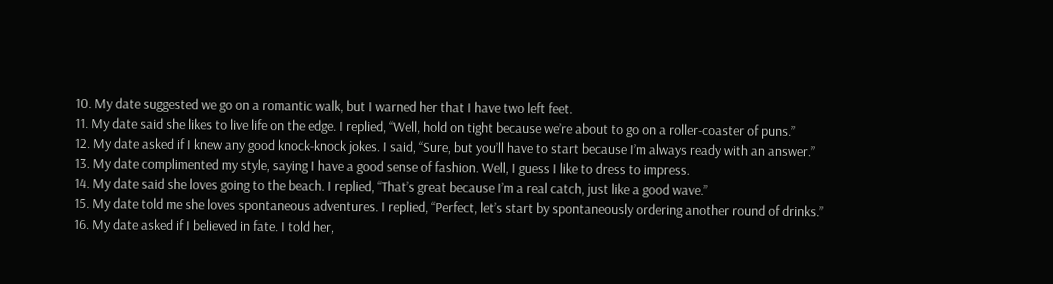10. My date suggested we go on a romantic walk, but I warned her that I have two left feet.
11. My date said she likes to live life on the edge. I replied, “Well, hold on tight because we’re about to go on a roller-coaster of puns.”
12. My date asked if I knew any good knock-knock jokes. I said, “Sure, but you’ll have to start because I’m always ready with an answer.”
13. My date complimented my style, saying I have a good sense of fashion. Well, I guess I like to dress to impress.
14. My date said she loves going to the beach. I replied, “That’s great because I’m a real catch, just like a good wave.”
15. My date told me she loves spontaneous adventures. I replied, “Perfect, let’s start by spontaneously ordering another round of drinks.”
16. My date asked if I believed in fate. I told her,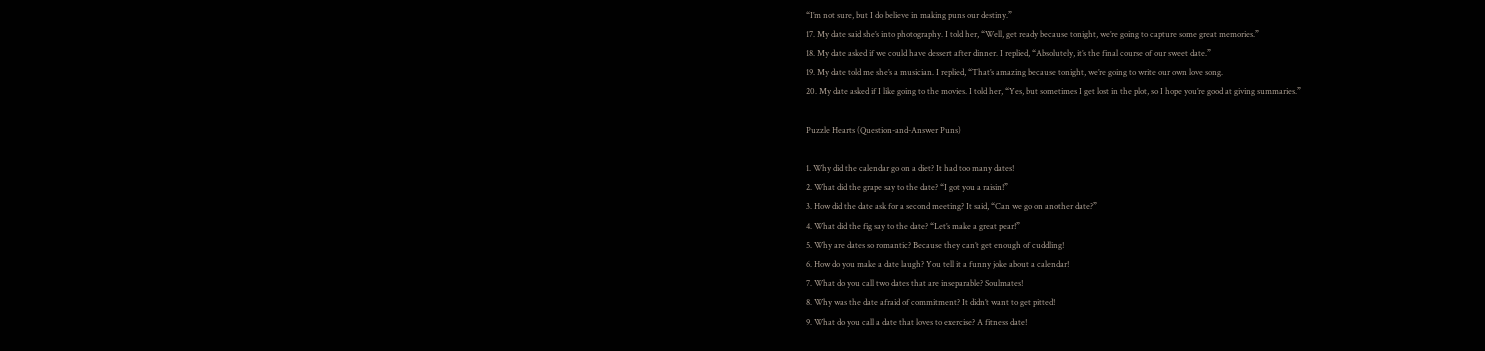“I’m not sure, but I do believe in making puns our destiny.”
17. My date said she’s into photography. I told her, “Well, get ready because tonight, we’re going to capture some great memories.”
18. My date asked if we could have dessert after dinner. I replied, “Absolutely, it’s the final course of our sweet date.”
19. My date told me she’s a musician. I replied, “That’s amazing because tonight, we’re going to write our own love song.
20. My date asked if I like going to the movies. I told her, “Yes, but sometimes I get lost in the plot, so I hope you’re good at giving summaries.”

Puzzle Hearts (Question-and-Answer Puns)

1. Why did the calendar go on a diet? It had too many dates!
2. What did the grape say to the date? “I got you a raisin!”
3. How did the date ask for a second meeting? It said, “Can we go on another date?”
4. What did the fig say to the date? “Let’s make a great pear!”
5. Why are dates so romantic? Because they can’t get enough of cuddling!
6. How do you make a date laugh? You tell it a funny joke about a calendar!
7. What do you call two dates that are inseparable? Soulmates!
8. Why was the date afraid of commitment? It didn’t want to get pitted!
9. What do you call a date that loves to exercise? A fitness date!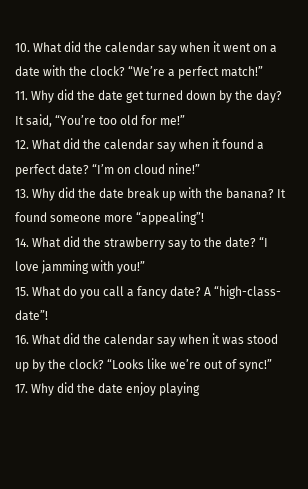10. What did the calendar say when it went on a date with the clock? “We’re a perfect match!”
11. Why did the date get turned down by the day? It said, “You’re too old for me!”
12. What did the calendar say when it found a perfect date? “I’m on cloud nine!”
13. Why did the date break up with the banana? It found someone more “appealing”!
14. What did the strawberry say to the date? “I love jamming with you!”
15. What do you call a fancy date? A “high-class-date”!
16. What did the calendar say when it was stood up by the clock? “Looks like we’re out of sync!”
17. Why did the date enjoy playing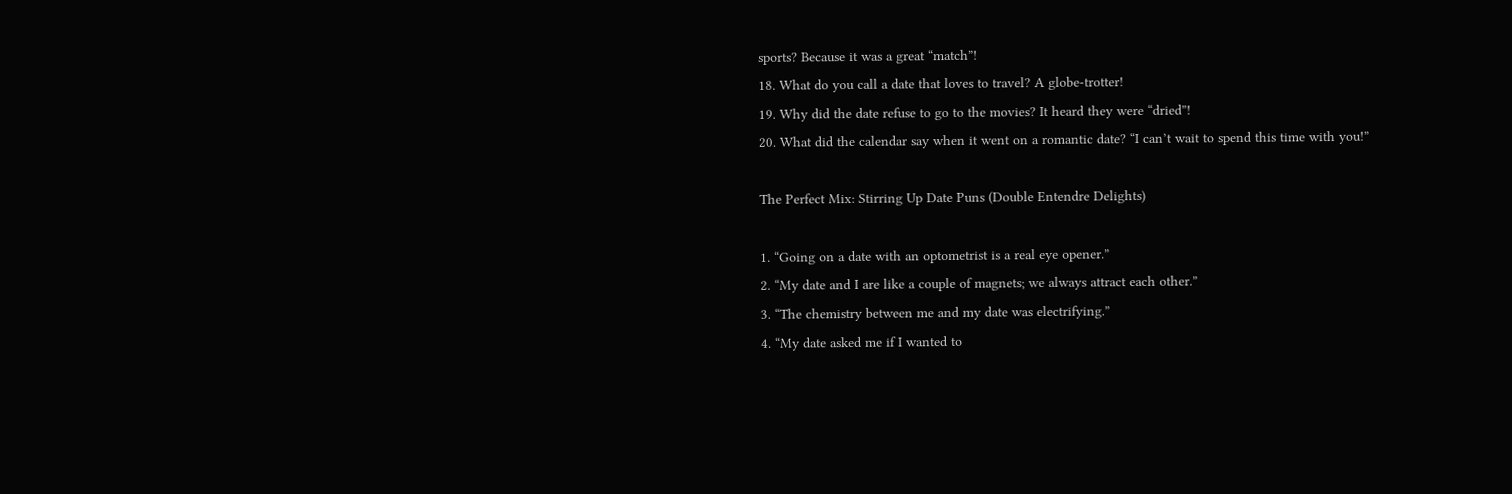sports? Because it was a great “match”!
18. What do you call a date that loves to travel? A globe-trotter!
19. Why did the date refuse to go to the movies? It heard they were “dried”!
20. What did the calendar say when it went on a romantic date? “I can’t wait to spend this time with you!”

The Perfect Mix: Stirring Up Date Puns (Double Entendre Delights)

1. “Going on a date with an optometrist is a real eye opener.”
2. “My date and I are like a couple of magnets; we always attract each other.”
3. “The chemistry between me and my date was electrifying.”
4. “My date asked me if I wanted to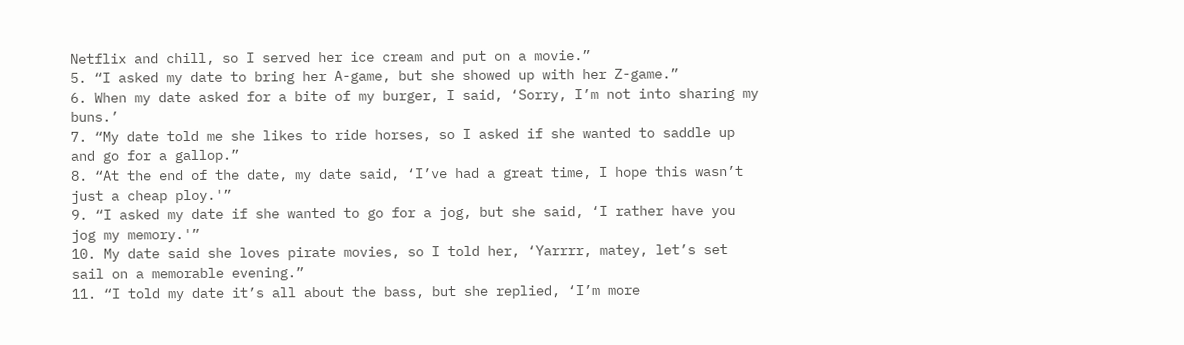Netflix and chill, so I served her ice cream and put on a movie.”
5. “I asked my date to bring her A-game, but she showed up with her Z-game.”
6. When my date asked for a bite of my burger, I said, ‘Sorry, I’m not into sharing my buns.’
7. “My date told me she likes to ride horses, so I asked if she wanted to saddle up and go for a gallop.”
8. “At the end of the date, my date said, ‘I’ve had a great time, I hope this wasn’t just a cheap ploy.'”
9. “I asked my date if she wanted to go for a jog, but she said, ‘I rather have you jog my memory.'”
10. My date said she loves pirate movies, so I told her, ‘Yarrrr, matey, let’s set sail on a memorable evening.”
11. “I told my date it’s all about the bass, but she replied, ‘I’m more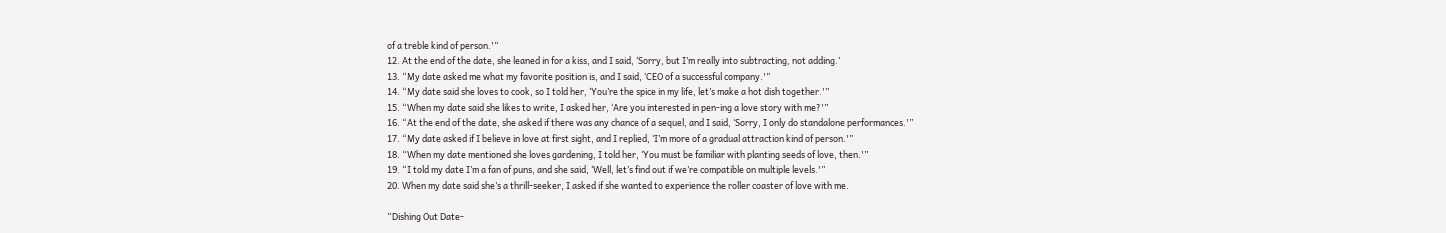of a treble kind of person.'”
12. At the end of the date, she leaned in for a kiss, and I said, ‘Sorry, but I’m really into subtracting, not adding.’
13. “My date asked me what my favorite position is, and I said, ‘CEO of a successful company.'”
14. “My date said she loves to cook, so I told her, ‘You’re the spice in my life, let’s make a hot dish together.'”
15. “When my date said she likes to write, I asked her, ‘Are you interested in pen-ing a love story with me?'”
16. “At the end of the date, she asked if there was any chance of a sequel, and I said, ‘Sorry, I only do standalone performances.'”
17. “My date asked if I believe in love at first sight, and I replied, ‘I’m more of a gradual attraction kind of person.'”
18. “When my date mentioned she loves gardening, I told her, ‘You must be familiar with planting seeds of love, then.'”
19. “I told my date I’m a fan of puns, and she said, ‘Well, let’s find out if we’re compatible on multiple levels.'”
20. When my date said she’s a thrill-seeker, I asked if she wanted to experience the roller coaster of love with me.

“Dishing Out Date-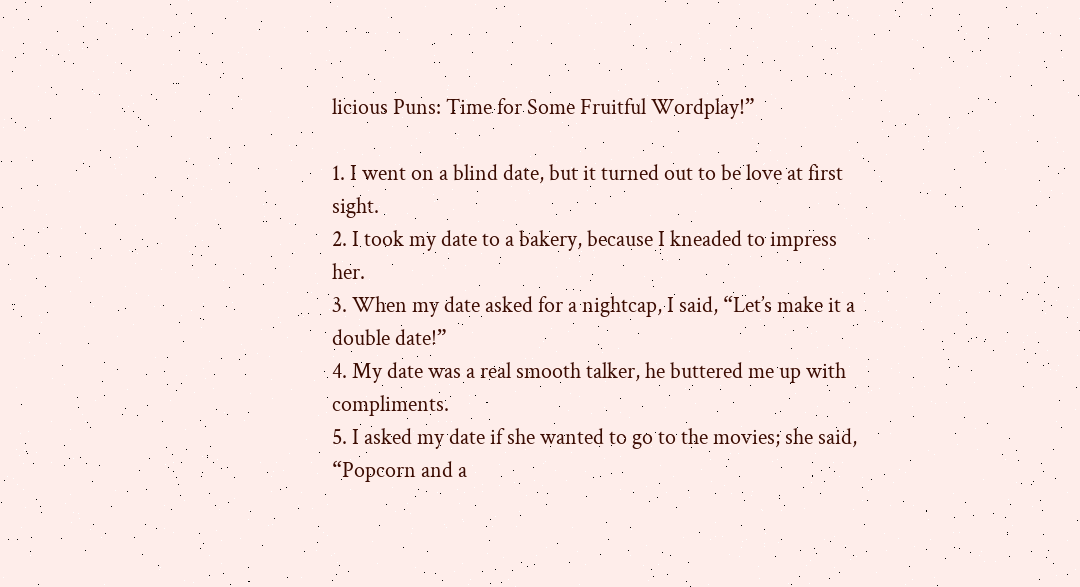licious Puns: Time for Some Fruitful Wordplay!”

1. I went on a blind date, but it turned out to be love at first sight.
2. I took my date to a bakery, because I kneaded to impress her.
3. When my date asked for a nightcap, I said, “Let’s make it a double date!”
4. My date was a real smooth talker, he buttered me up with compliments.
5. I asked my date if she wanted to go to the movies; she said, “Popcorn and a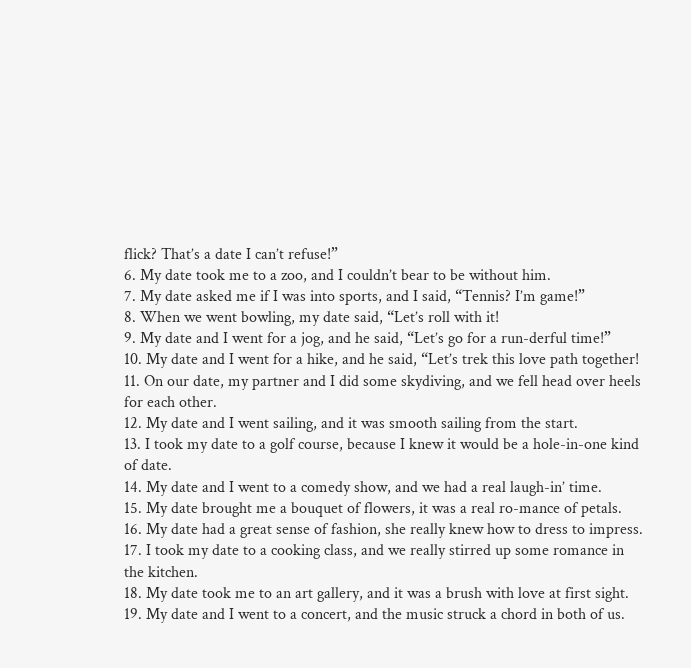flick? That’s a date I can’t refuse!”
6. My date took me to a zoo, and I couldn’t bear to be without him.
7. My date asked me if I was into sports, and I said, “Tennis? I’m game!”
8. When we went bowling, my date said, “Let’s roll with it!
9. My date and I went for a jog, and he said, “Let’s go for a run-derful time!”
10. My date and I went for a hike, and he said, “Let’s trek this love path together!
11. On our date, my partner and I did some skydiving, and we fell head over heels for each other.
12. My date and I went sailing, and it was smooth sailing from the start.
13. I took my date to a golf course, because I knew it would be a hole-in-one kind of date.
14. My date and I went to a comedy show, and we had a real laugh-in’ time.
15. My date brought me a bouquet of flowers, it was a real ro-mance of petals.
16. My date had a great sense of fashion, she really knew how to dress to impress.
17. I took my date to a cooking class, and we really stirred up some romance in the kitchen.
18. My date took me to an art gallery, and it was a brush with love at first sight.
19. My date and I went to a concert, and the music struck a chord in both of us.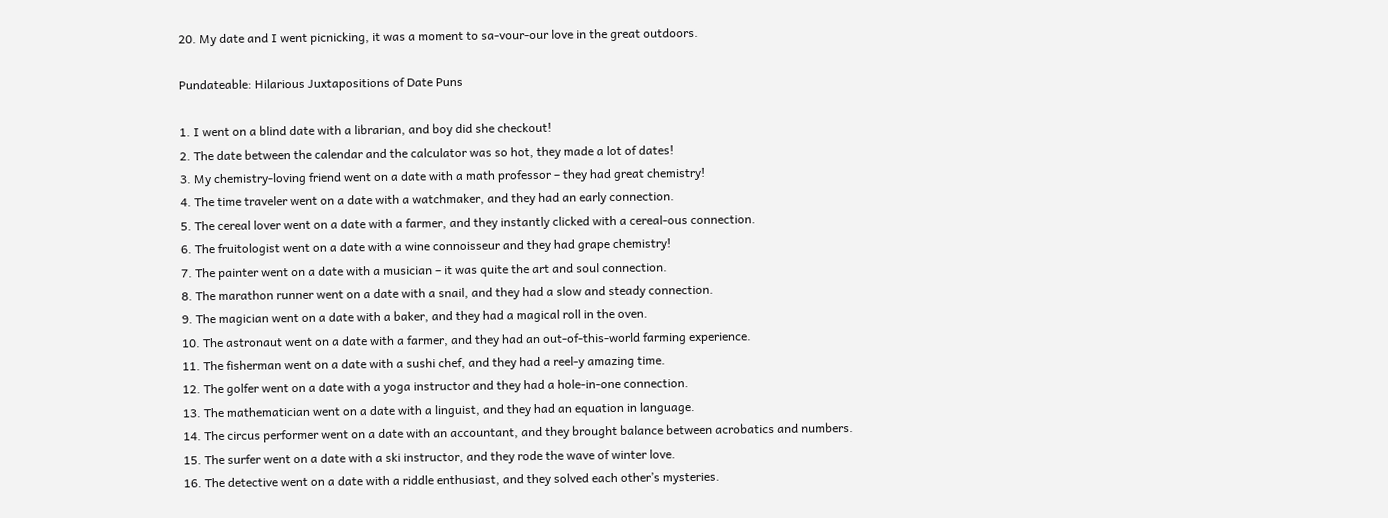20. My date and I went picnicking, it was a moment to sa-vour-our love in the great outdoors.

Pundateable: Hilarious Juxtapositions of Date Puns

1. I went on a blind date with a librarian, and boy did she checkout!
2. The date between the calendar and the calculator was so hot, they made a lot of dates!
3. My chemistry-loving friend went on a date with a math professor – they had great chemistry!
4. The time traveler went on a date with a watchmaker, and they had an early connection.
5. The cereal lover went on a date with a farmer, and they instantly clicked with a cereal-ous connection.
6. The fruitologist went on a date with a wine connoisseur and they had grape chemistry!
7. The painter went on a date with a musician – it was quite the art and soul connection.
8. The marathon runner went on a date with a snail, and they had a slow and steady connection.
9. The magician went on a date with a baker, and they had a magical roll in the oven.
10. The astronaut went on a date with a farmer, and they had an out-of-this-world farming experience.
11. The fisherman went on a date with a sushi chef, and they had a reel-y amazing time.
12. The golfer went on a date with a yoga instructor and they had a hole-in-one connection.
13. The mathematician went on a date with a linguist, and they had an equation in language.
14. The circus performer went on a date with an accountant, and they brought balance between acrobatics and numbers.
15. The surfer went on a date with a ski instructor, and they rode the wave of winter love.
16. The detective went on a date with a riddle enthusiast, and they solved each other’s mysteries.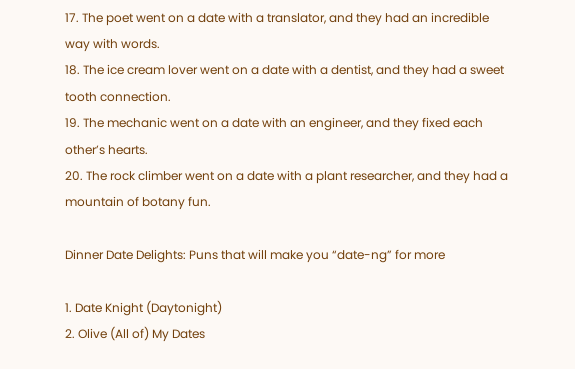17. The poet went on a date with a translator, and they had an incredible way with words.
18. The ice cream lover went on a date with a dentist, and they had a sweet tooth connection.
19. The mechanic went on a date with an engineer, and they fixed each other’s hearts.
20. The rock climber went on a date with a plant researcher, and they had a mountain of botany fun.

Dinner Date Delights: Puns that will make you “date-ng” for more

1. Date Knight (Daytonight)
2. Olive (All of) My Dates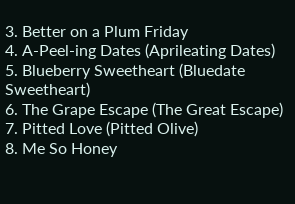3. Better on a Plum Friday
4. A-Peel-ing Dates (Aprileating Dates)
5. Blueberry Sweetheart (Bluedate Sweetheart)
6. The Grape Escape (The Great Escape)
7. Pitted Love (Pitted Olive)
8. Me So Honey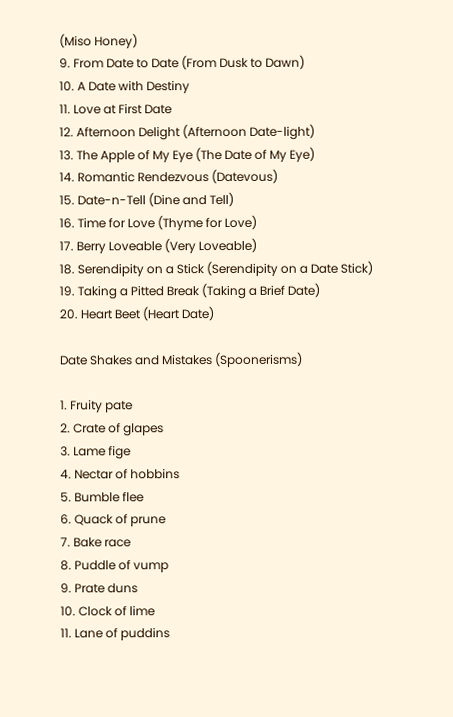(Miso Honey)
9. From Date to Date (From Dusk to Dawn)
10. A Date with Destiny
11. Love at First Date
12. Afternoon Delight (Afternoon Date-light)
13. The Apple of My Eye (The Date of My Eye)
14. Romantic Rendezvous (Datevous)
15. Date-n-Tell (Dine and Tell)
16. Time for Love (Thyme for Love)
17. Berry Loveable (Very Loveable)
18. Serendipity on a Stick (Serendipity on a Date Stick)
19. Taking a Pitted Break (Taking a Brief Date)
20. Heart Beet (Heart Date)

Date Shakes and Mistakes (Spoonerisms)

1. Fruity pate
2. Crate of glapes
3. Lame fige
4. Nectar of hobbins
5. Bumble flee
6. Quack of prune
7. Bake race
8. Puddle of vump
9. Prate duns
10. Clock of lime
11. Lane of puddins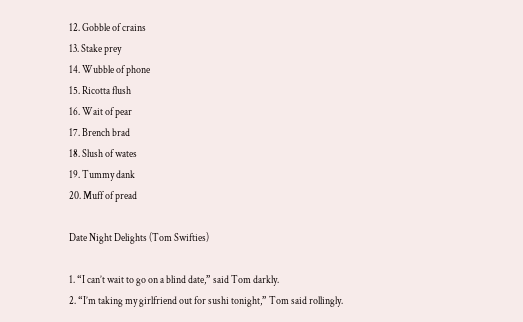12. Gobble of crains
13. Stake prey
14. Wubble of phone
15. Ricotta flush
16. Wait of pear
17. Brench brad
18. Slush of wates
19. Tummy dank
20. Muff of pread

Date Night Delights (Tom Swifties)

1. “I can’t wait to go on a blind date,” said Tom darkly.
2. “I’m taking my girlfriend out for sushi tonight,” Tom said rollingly.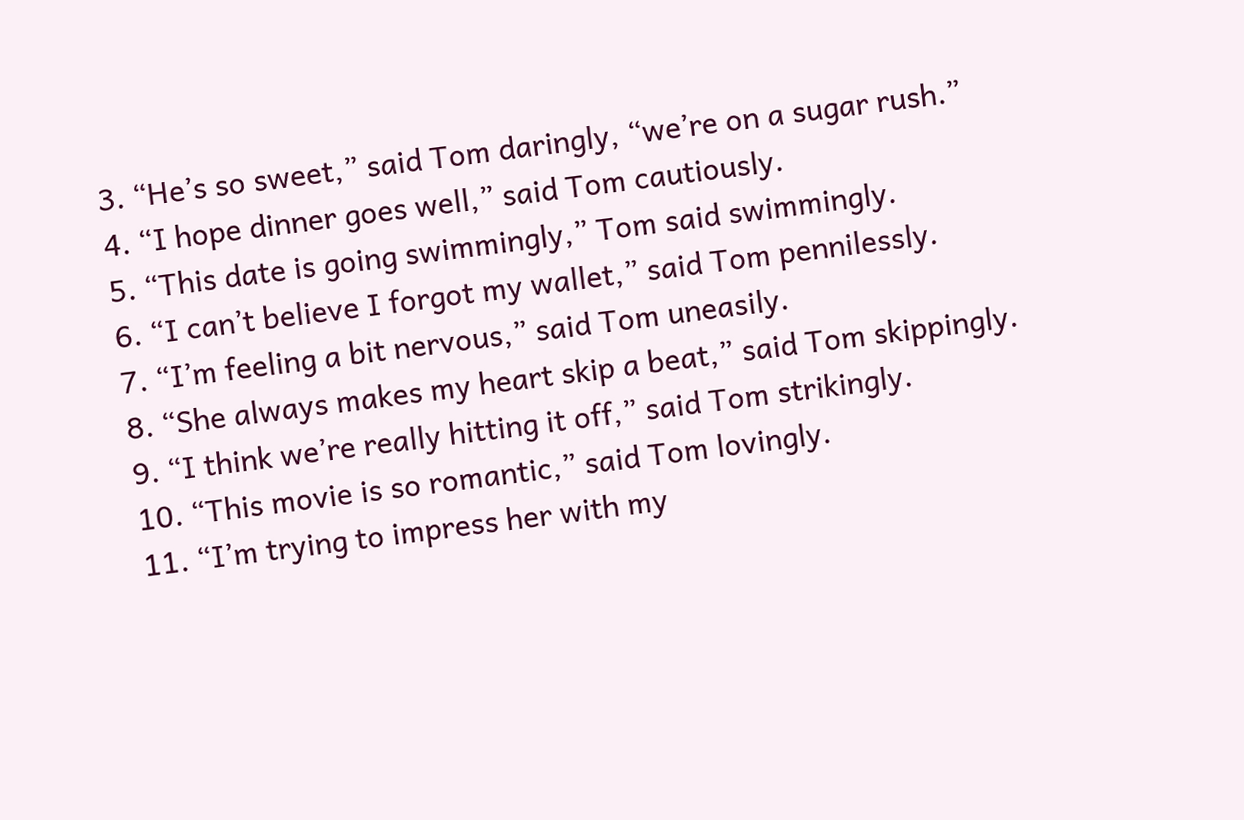3. “He’s so sweet,” said Tom daringly, “we’re on a sugar rush.”
4. “I hope dinner goes well,” said Tom cautiously.
5. “This date is going swimmingly,” Tom said swimmingly.
6. “I can’t believe I forgot my wallet,” said Tom pennilessly.
7. “I’m feeling a bit nervous,” said Tom uneasily.
8. “She always makes my heart skip a beat,” said Tom skippingly.
9. “I think we’re really hitting it off,” said Tom strikingly.
10. “This movie is so romantic,” said Tom lovingly.
11. “I’m trying to impress her with my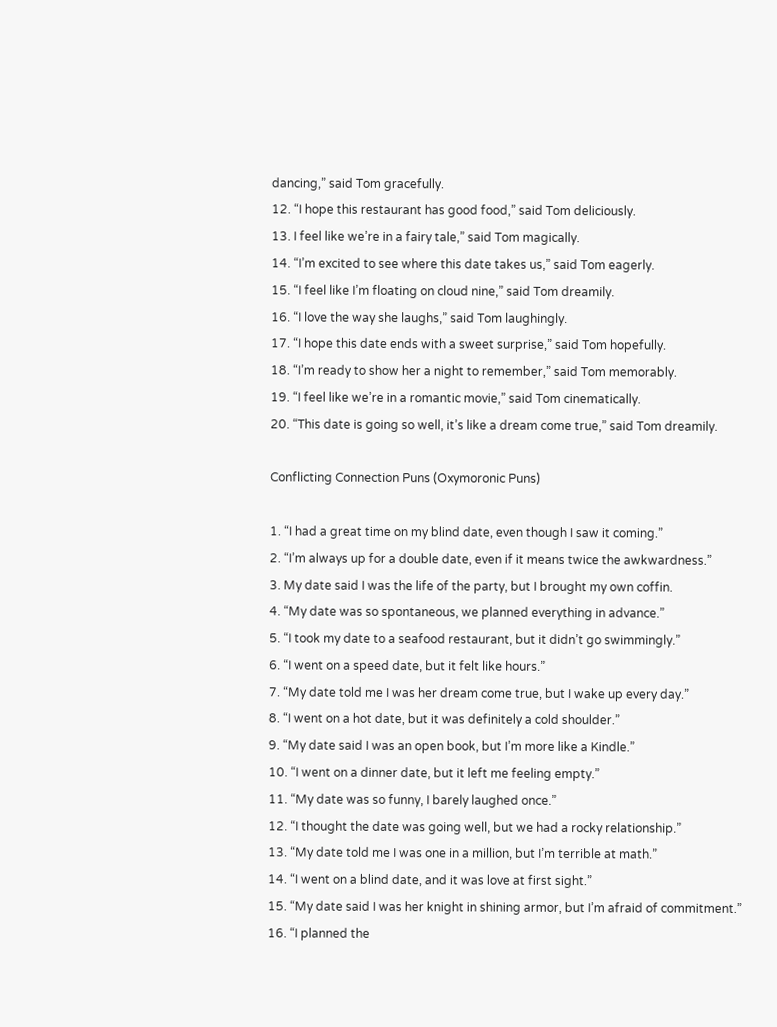dancing,” said Tom gracefully.
12. “I hope this restaurant has good food,” said Tom deliciously.
13. I feel like we’re in a fairy tale,” said Tom magically.
14. “I’m excited to see where this date takes us,” said Tom eagerly.
15. “I feel like I’m floating on cloud nine,” said Tom dreamily.
16. “I love the way she laughs,” said Tom laughingly.
17. “I hope this date ends with a sweet surprise,” said Tom hopefully.
18. “I’m ready to show her a night to remember,” said Tom memorably.
19. “I feel like we’re in a romantic movie,” said Tom cinematically.
20. “This date is going so well, it’s like a dream come true,” said Tom dreamily.

Conflicting Connection Puns (Oxymoronic Puns)

1. “I had a great time on my blind date, even though I saw it coming.”
2. “I’m always up for a double date, even if it means twice the awkwardness.”
3. My date said I was the life of the party, but I brought my own coffin.
4. “My date was so spontaneous, we planned everything in advance.”
5. “I took my date to a seafood restaurant, but it didn’t go swimmingly.”
6. “I went on a speed date, but it felt like hours.”
7. “My date told me I was her dream come true, but I wake up every day.”
8. “I went on a hot date, but it was definitely a cold shoulder.”
9. “My date said I was an open book, but I’m more like a Kindle.”
10. “I went on a dinner date, but it left me feeling empty.”
11. “My date was so funny, I barely laughed once.”
12. “I thought the date was going well, but we had a rocky relationship.”
13. “My date told me I was one in a million, but I’m terrible at math.”
14. “I went on a blind date, and it was love at first sight.”
15. “My date said I was her knight in shining armor, but I’m afraid of commitment.”
16. “I planned the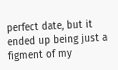perfect date, but it ended up being just a figment of my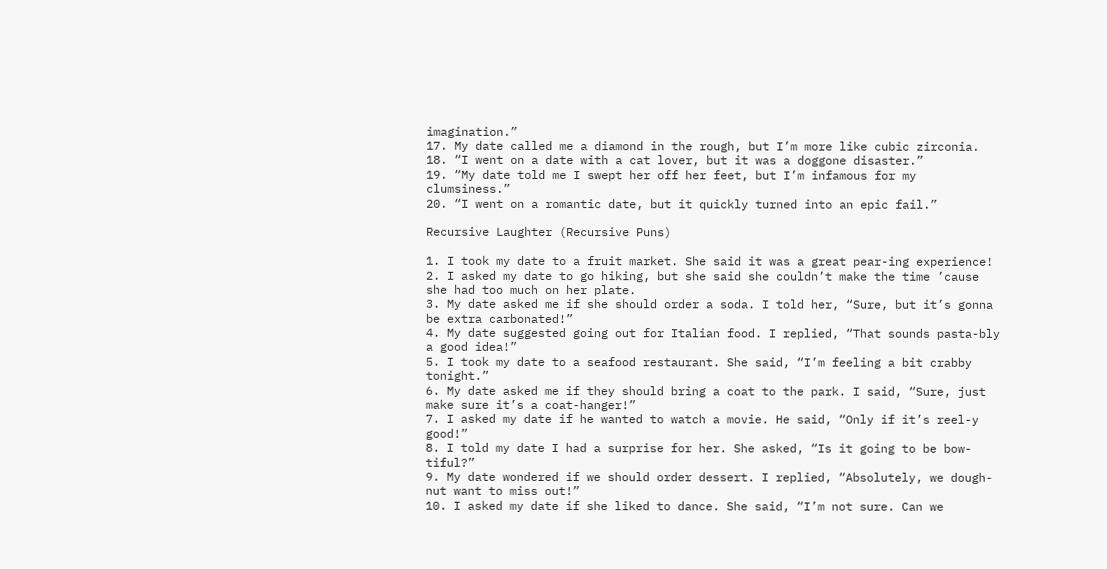imagination.”
17. My date called me a diamond in the rough, but I’m more like cubic zirconia.
18. “I went on a date with a cat lover, but it was a doggone disaster.”
19. “My date told me I swept her off her feet, but I’m infamous for my clumsiness.”
20. “I went on a romantic date, but it quickly turned into an epic fail.”

Recursive Laughter (Recursive Puns)

1. I took my date to a fruit market. She said it was a great pear-ing experience!
2. I asked my date to go hiking, but she said she couldn’t make the time ’cause she had too much on her plate.
3. My date asked me if she should order a soda. I told her, “Sure, but it’s gonna be extra carbonated!”
4. My date suggested going out for Italian food. I replied, “That sounds pasta-bly a good idea!”
5. I took my date to a seafood restaurant. She said, “I’m feeling a bit crabby tonight.”
6. My date asked me if they should bring a coat to the park. I said, “Sure, just make sure it’s a coat-hanger!”
7. I asked my date if he wanted to watch a movie. He said, “Only if it’s reel-y good!”
8. I told my date I had a surprise for her. She asked, “Is it going to be bow-tiful?”
9. My date wondered if we should order dessert. I replied, “Absolutely, we dough-nut want to miss out!”
10. I asked my date if she liked to dance. She said, “I’m not sure. Can we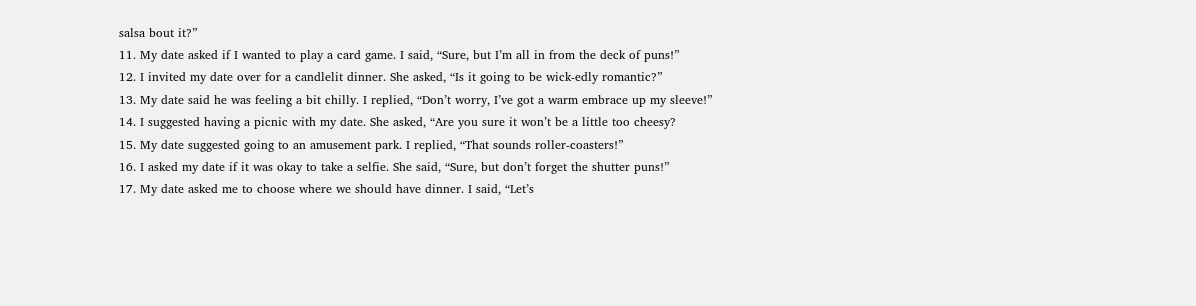salsa bout it?”
11. My date asked if I wanted to play a card game. I said, “Sure, but I’m all in from the deck of puns!”
12. I invited my date over for a candlelit dinner. She asked, “Is it going to be wick-edly romantic?”
13. My date said he was feeling a bit chilly. I replied, “Don’t worry, I’ve got a warm embrace up my sleeve!”
14. I suggested having a picnic with my date. She asked, “Are you sure it won’t be a little too cheesy?
15. My date suggested going to an amusement park. I replied, “That sounds roller-coasters!”
16. I asked my date if it was okay to take a selfie. She said, “Sure, but don’t forget the shutter puns!”
17. My date asked me to choose where we should have dinner. I said, “Let’s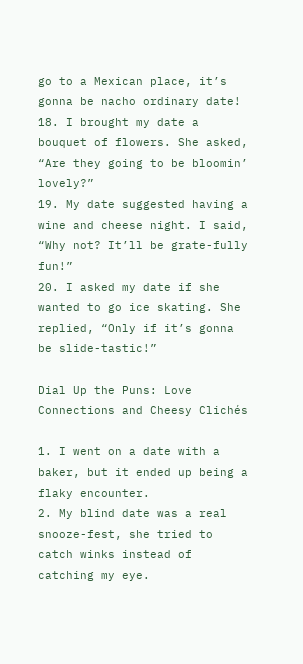go to a Mexican place, it’s gonna be nacho ordinary date!
18. I brought my date a bouquet of flowers. She asked, “Are they going to be bloomin’ lovely?”
19. My date suggested having a wine and cheese night. I said, “Why not? It’ll be grate-fully fun!”
20. I asked my date if she wanted to go ice skating. She replied, “Only if it’s gonna be slide-tastic!”

Dial Up the Puns: Love Connections and Cheesy Clichés

1. I went on a date with a baker, but it ended up being a flaky encounter.
2. My blind date was a real snooze-fest, she tried to catch winks instead of catching my eye.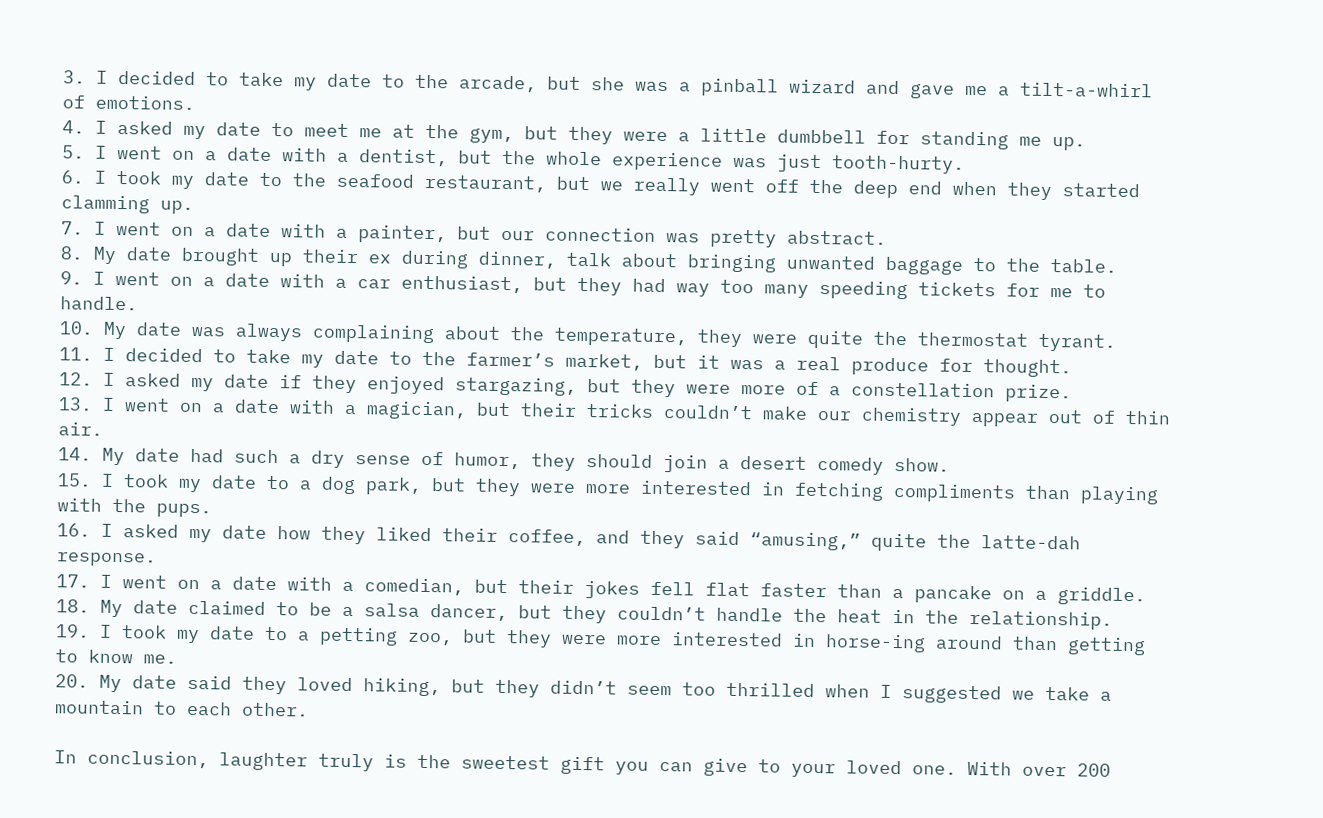3. I decided to take my date to the arcade, but she was a pinball wizard and gave me a tilt-a-whirl of emotions.
4. I asked my date to meet me at the gym, but they were a little dumbbell for standing me up.
5. I went on a date with a dentist, but the whole experience was just tooth-hurty.
6. I took my date to the seafood restaurant, but we really went off the deep end when they started clamming up.
7. I went on a date with a painter, but our connection was pretty abstract.
8. My date brought up their ex during dinner, talk about bringing unwanted baggage to the table.
9. I went on a date with a car enthusiast, but they had way too many speeding tickets for me to handle.
10. My date was always complaining about the temperature, they were quite the thermostat tyrant.
11. I decided to take my date to the farmer’s market, but it was a real produce for thought.
12. I asked my date if they enjoyed stargazing, but they were more of a constellation prize.
13. I went on a date with a magician, but their tricks couldn’t make our chemistry appear out of thin air.
14. My date had such a dry sense of humor, they should join a desert comedy show.
15. I took my date to a dog park, but they were more interested in fetching compliments than playing with the pups.
16. I asked my date how they liked their coffee, and they said “amusing,” quite the latte-dah response.
17. I went on a date with a comedian, but their jokes fell flat faster than a pancake on a griddle.
18. My date claimed to be a salsa dancer, but they couldn’t handle the heat in the relationship.
19. I took my date to a petting zoo, but they were more interested in horse-ing around than getting to know me.
20. My date said they loved hiking, but they didn’t seem too thrilled when I suggested we take a mountain to each other.

In conclusion, laughter truly is the sweetest gift you can give to your loved one. With over 200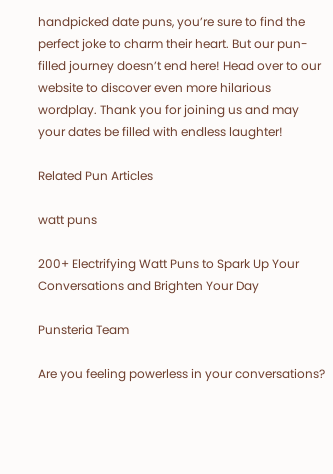handpicked date puns, you’re sure to find the perfect joke to charm their heart. But our pun-filled journey doesn’t end here! Head over to our website to discover even more hilarious wordplay. Thank you for joining us and may your dates be filled with endless laughter!

Related Pun Articles

watt puns

200+ Electrifying Watt Puns to Spark Up Your Conversations and Brighten Your Day

Punsteria Team

Are you feeling powerless in your conversations?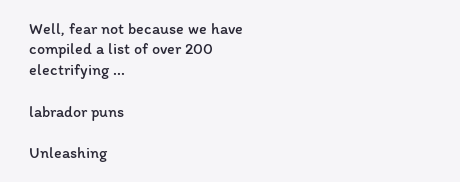Well, fear not because we have compiled a list of over 200 electrifying ...

labrador puns

Unleashing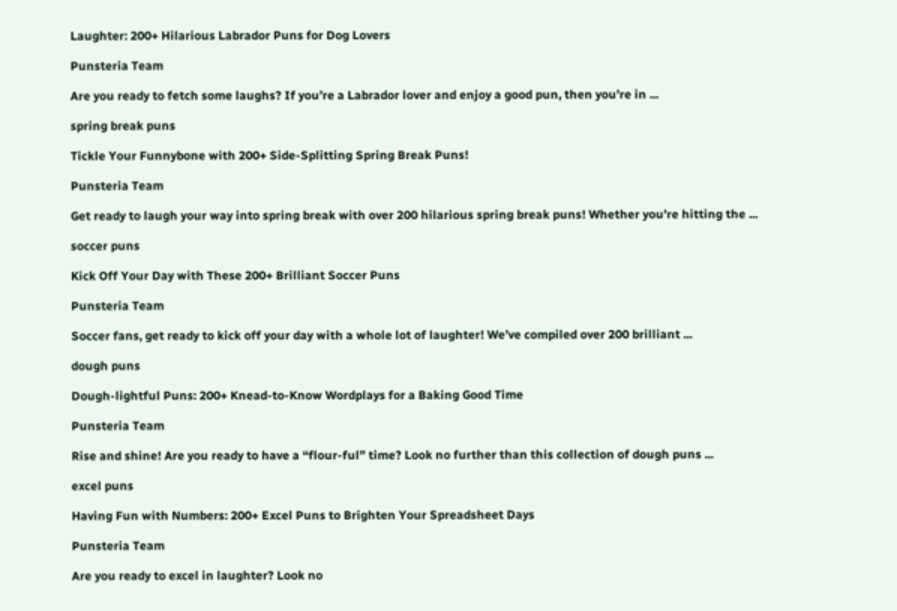Laughter: 200+ Hilarious Labrador Puns for Dog Lovers

Punsteria Team

Are you ready to fetch some laughs? If you’re a Labrador lover and enjoy a good pun, then you’re in ...

spring break puns

Tickle Your Funnybone with 200+ Side-Splitting Spring Break Puns!

Punsteria Team

Get ready to laugh your way into spring break with over 200 hilarious spring break puns! Whether you’re hitting the ...

soccer puns

Kick Off Your Day with These 200+ Brilliant Soccer Puns

Punsteria Team

Soccer fans, get ready to kick off your day with a whole lot of laughter! We’ve compiled over 200 brilliant ...

dough puns

Dough-lightful Puns: 200+ Knead-to-Know Wordplays for a Baking Good Time

Punsteria Team

Rise and shine! Are you ready to have a “flour-ful” time? Look no further than this collection of dough puns ...

excel puns

Having Fun with Numbers: 200+ Excel Puns to Brighten Your Spreadsheet Days

Punsteria Team

Are you ready to excel in laughter? Look no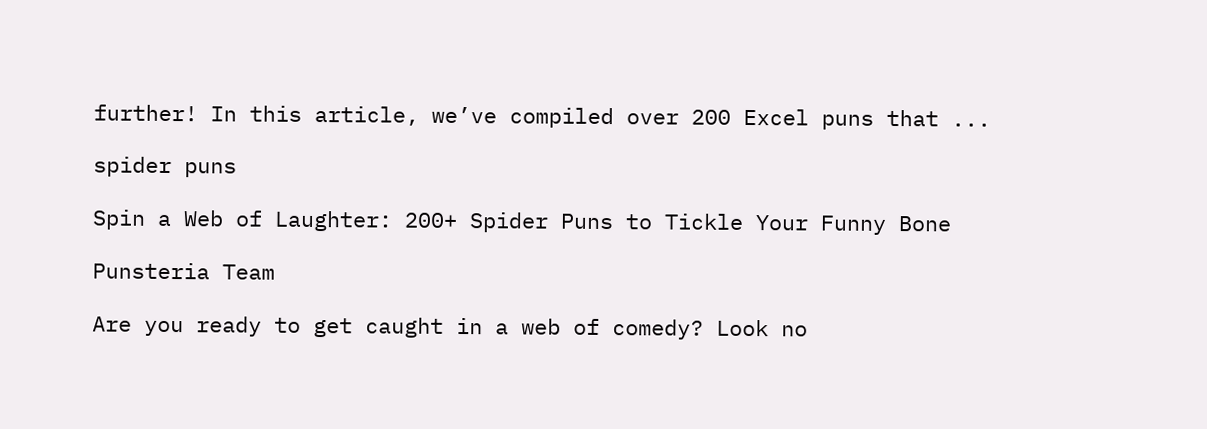further! In this article, we’ve compiled over 200 Excel puns that ...

spider puns

Spin a Web of Laughter: 200+ Spider Puns to Tickle Your Funny Bone

Punsteria Team

Are you ready to get caught in a web of comedy? Look no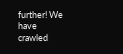further! We have crawled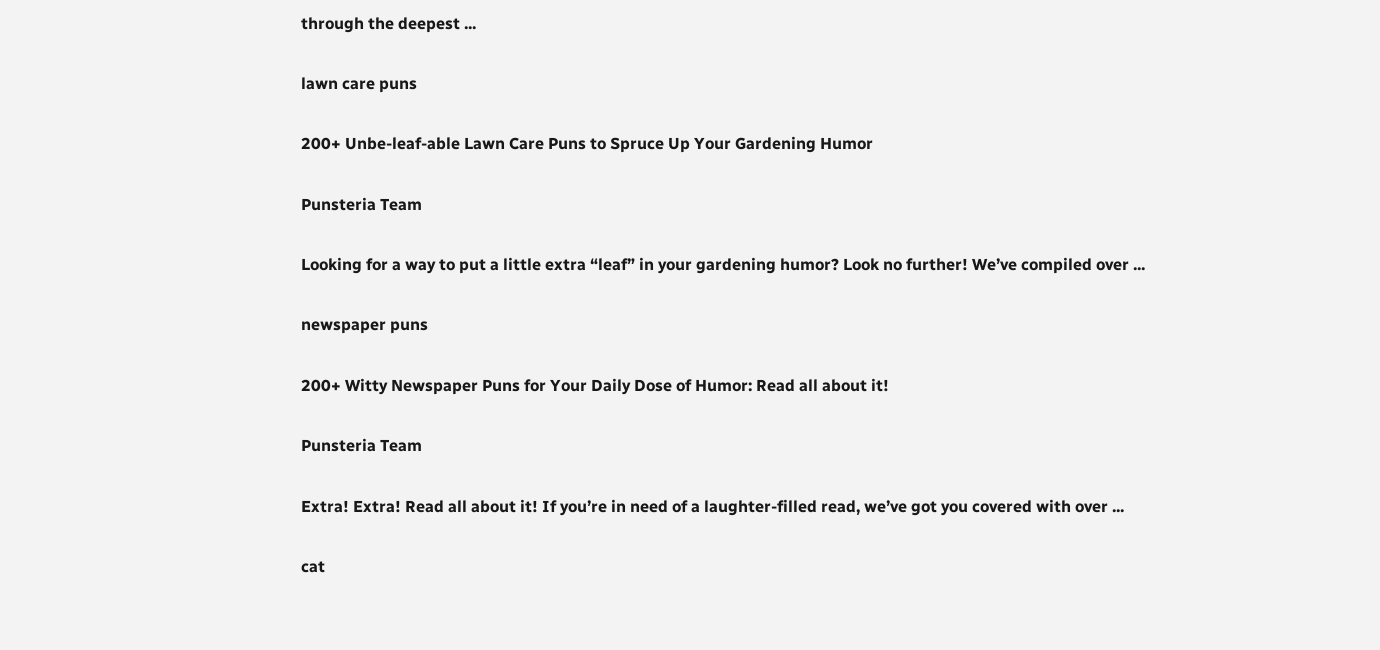through the deepest ...

lawn care puns

200+ Unbe-leaf-able Lawn Care Puns to Spruce Up Your Gardening Humor

Punsteria Team

Looking for a way to put a little extra “leaf” in your gardening humor? Look no further! We’ve compiled over ...

newspaper puns

200+ Witty Newspaper Puns for Your Daily Dose of Humor: Read all about it!

Punsteria Team

Extra! Extra! Read all about it! If you’re in need of a laughter-filled read, we’ve got you covered with over ...

cat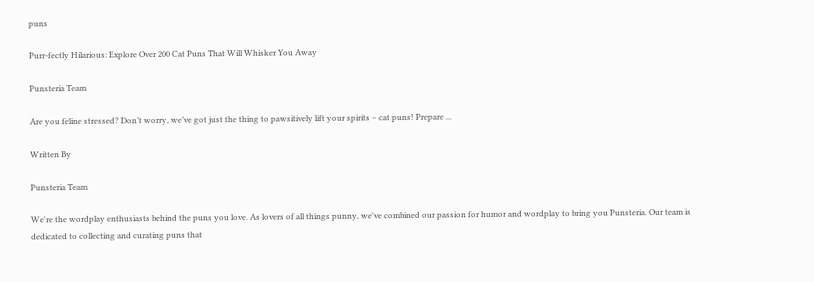puns

Purr-fectly Hilarious: Explore Over 200 Cat Puns That Will Whisker You Away

Punsteria Team

Are you feline stressed? Don’t worry, we’ve got just the thing to pawsitively lift your spirits – cat puns! Prepare ...

Written By

Punsteria Team

We're the wordplay enthusiasts behind the puns you love. As lovers of all things punny, we've combined our passion for humor and wordplay to bring you Punsteria. Our team is dedicated to collecting and curating puns that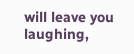will leave you laughing,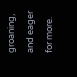groaning, and eager for more.